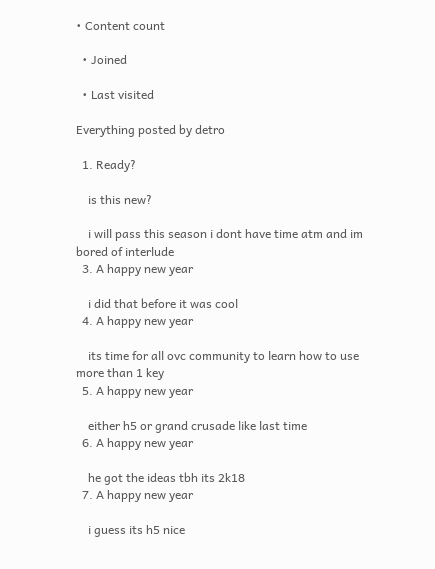• Content count

  • Joined

  • Last visited

Everything posted by detro

  1. Ready?

    is this new?

    i will pass this season i dont have time atm and im bored of interlude
  3. A happy new year

    i did that before it was cool
  4. A happy new year

    its time for all ovc community to learn how to use more than 1 key
  5. A happy new year

    either h5 or grand crusade like last time
  6. A happy new year

    he got the ideas tbh its 2k18
  7. A happy new year

    i guess its h5 nice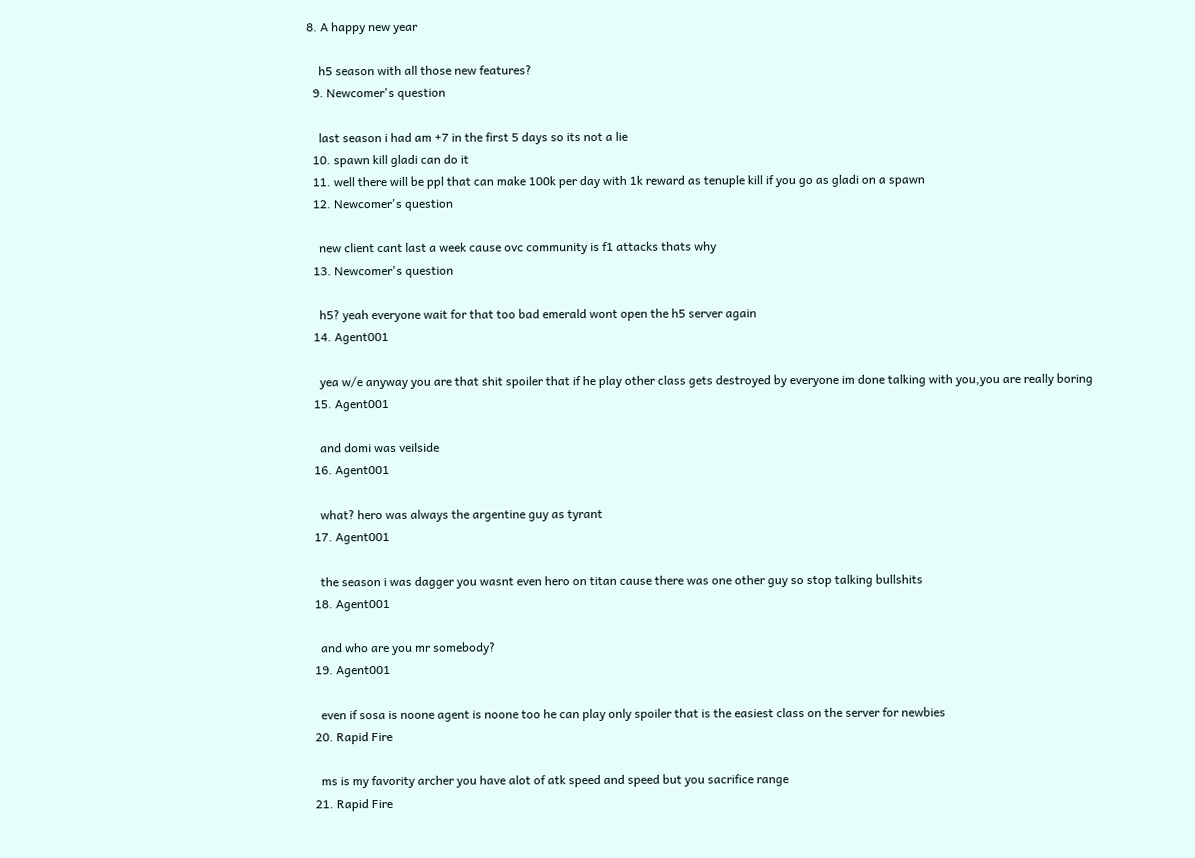8. A happy new year

    h5 season with all those new features?
  9. Newcomer's question

    last season i had am +7 in the first 5 days so its not a lie
  10. spawn kill gladi can do it
  11. well there will be ppl that can make 100k per day with 1k reward as tenuple kill if you go as gladi on a spawn
  12. Newcomer's question

    new client cant last a week cause ovc community is f1 attacks thats why
  13. Newcomer's question

    h5? yeah everyone wait for that too bad emerald wont open the h5 server again
  14. Agent001

    yea w/e anyway you are that shit spoiler that if he play other class gets destroyed by everyone im done talking with you,you are really boring
  15. Agent001

    and domi was veilside
  16. Agent001

    what? hero was always the argentine guy as tyrant
  17. Agent001

    the season i was dagger you wasnt even hero on titan cause there was one other guy so stop talking bullshits
  18. Agent001

    and who are you mr somebody?
  19. Agent001

    even if sosa is noone agent is noone too he can play only spoiler that is the easiest class on the server for newbies
  20. Rapid Fire

    ms is my favority archer you have alot of atk speed and speed but you sacrifice range
  21. Rapid Fire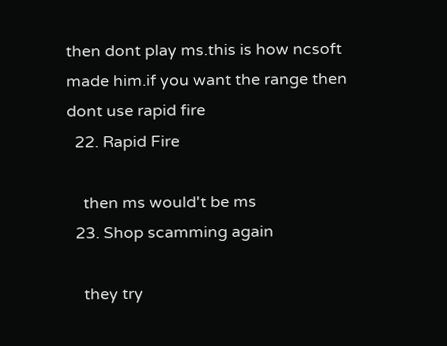then dont play ms.this is how ncsoft made him.if you want the range then dont use rapid fire
  22. Rapid Fire

    then ms would't be ms
  23. Shop scamming again

    they try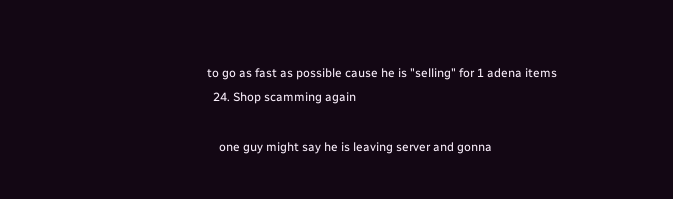to go as fast as possible cause he is "selling" for 1 adena items
  24. Shop scamming again

    one guy might say he is leaving server and gonna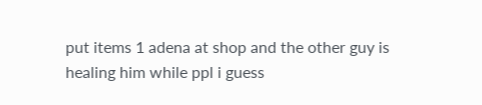put items 1 adena at shop and the other guy is healing him while ppl i guess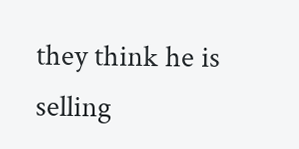they think he is selling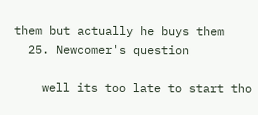them but actually he buys them
  25. Newcomer's question

    well its too late to start tho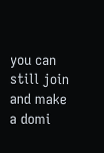you can still join and make a domi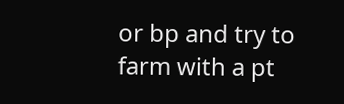or bp and try to farm with a pt